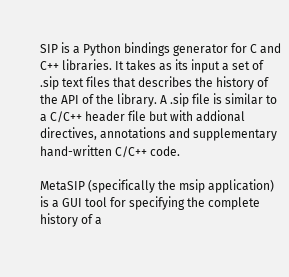SIP is a Python bindings generator for C and C++ libraries. It takes as its input a set of .sip text files that describes the history of the API of the library. A .sip file is similar to a C/C++ header file but with addional directives, annotations and supplementary hand-written C/C++ code.

MetaSIP (specifically the msip application) is a GUI tool for specifying the complete history of a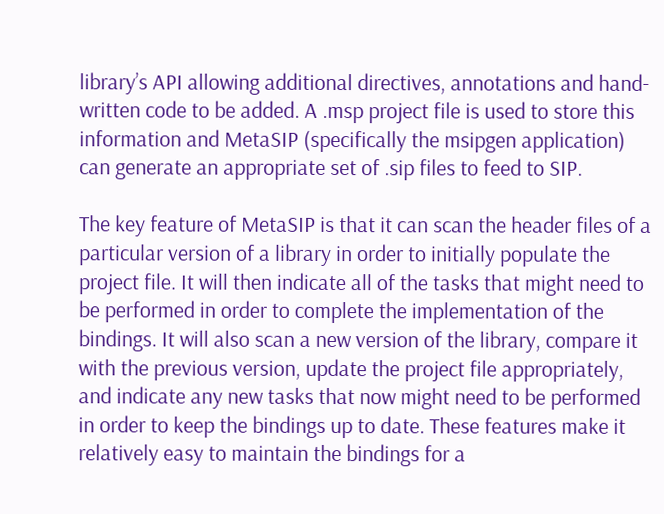library’s API allowing additional directives, annotations and hand-written code to be added. A .msp project file is used to store this information and MetaSIP (specifically the msipgen application) can generate an appropriate set of .sip files to feed to SIP.

The key feature of MetaSIP is that it can scan the header files of a particular version of a library in order to initially populate the project file. It will then indicate all of the tasks that might need to be performed in order to complete the implementation of the bindings. It will also scan a new version of the library, compare it with the previous version, update the project file appropriately, and indicate any new tasks that now might need to be performed in order to keep the bindings up to date. These features make it relatively easy to maintain the bindings for a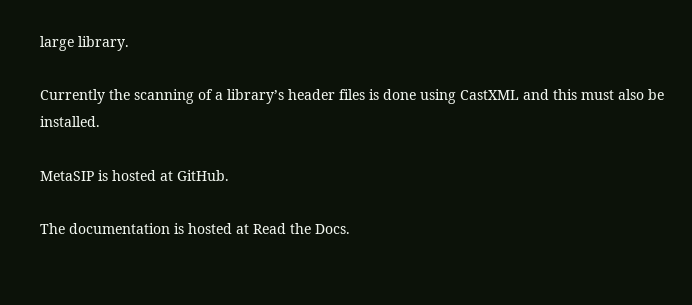large library.

Currently the scanning of a library’s header files is done using CastXML and this must also be installed.

MetaSIP is hosted at GitHub.

The documentation is hosted at Read the Docs.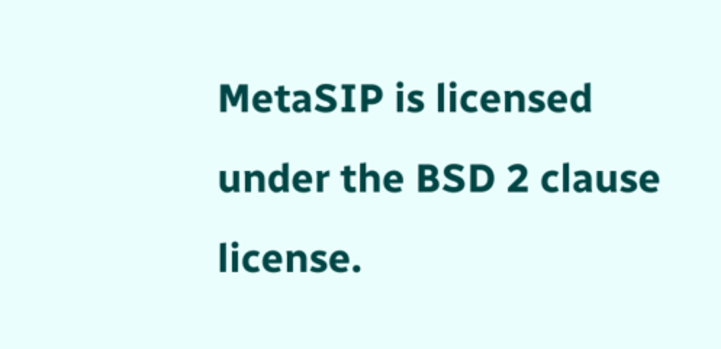MetaSIP is licensed under the BSD 2 clause license.